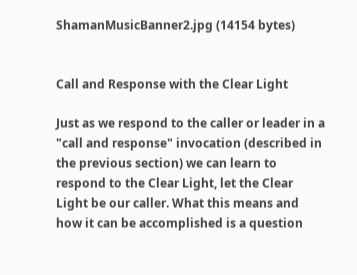ShamanMusicBanner2.jpg (14154 bytes)


Call and Response with the Clear Light

Just as we respond to the caller or leader in a "call and response" invocation (described in the previous section) we can learn to respond to the Clear Light, let the Clear Light be our caller. What this means and how it can be accomplished is a question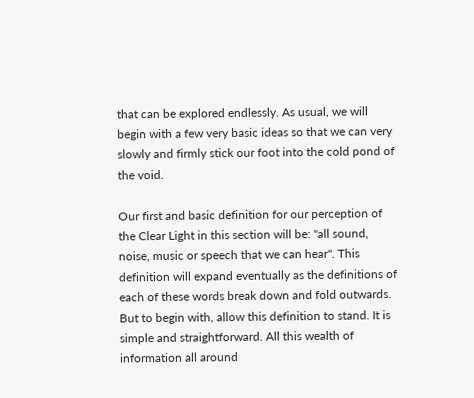that can be explored endlessly. As usual, we will begin with a few very basic ideas so that we can very slowly and firmly stick our foot into the cold pond of the void.

Our first and basic definition for our perception of the Clear Light in this section will be: "all sound, noise, music or speech that we can hear". This definition will expand eventually as the definitions of each of these words break down and fold outwards. But to begin with, allow this definition to stand. It is simple and straightforward. All this wealth of information all around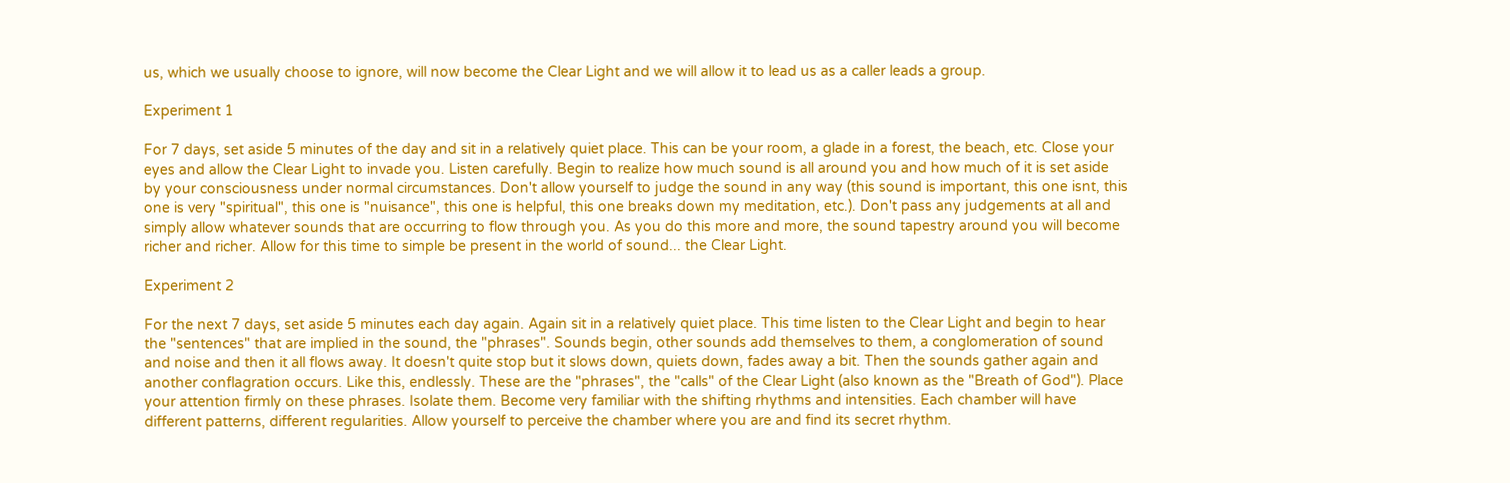us, which we usually choose to ignore, will now become the Clear Light and we will allow it to lead us as a caller leads a group.

Experiment 1

For 7 days, set aside 5 minutes of the day and sit in a relatively quiet place. This can be your room, a glade in a forest, the beach, etc. Close your eyes and allow the Clear Light to invade you. Listen carefully. Begin to realize how much sound is all around you and how much of it is set aside by your consciousness under normal circumstances. Don't allow yourself to judge the sound in any way (this sound is important, this one isnt, this one is very "spiritual", this one is "nuisance", this one is helpful, this one breaks down my meditation, etc.). Don't pass any judgements at all and simply allow whatever sounds that are occurring to flow through you. As you do this more and more, the sound tapestry around you will become richer and richer. Allow for this time to simple be present in the world of sound... the Clear Light.

Experiment 2

For the next 7 days, set aside 5 minutes each day again. Again sit in a relatively quiet place. This time listen to the Clear Light and begin to hear the "sentences" that are implied in the sound, the "phrases". Sounds begin, other sounds add themselves to them, a conglomeration of sound and noise and then it all flows away. It doesn't quite stop but it slows down, quiets down, fades away a bit. Then the sounds gather again and another conflagration occurs. Like this, endlessly. These are the "phrases", the "calls" of the Clear Light (also known as the "Breath of God"). Place your attention firmly on these phrases. Isolate them. Become very familiar with the shifting rhythms and intensities. Each chamber will have different patterns, different regularities. Allow yourself to perceive the chamber where you are and find its secret rhythm.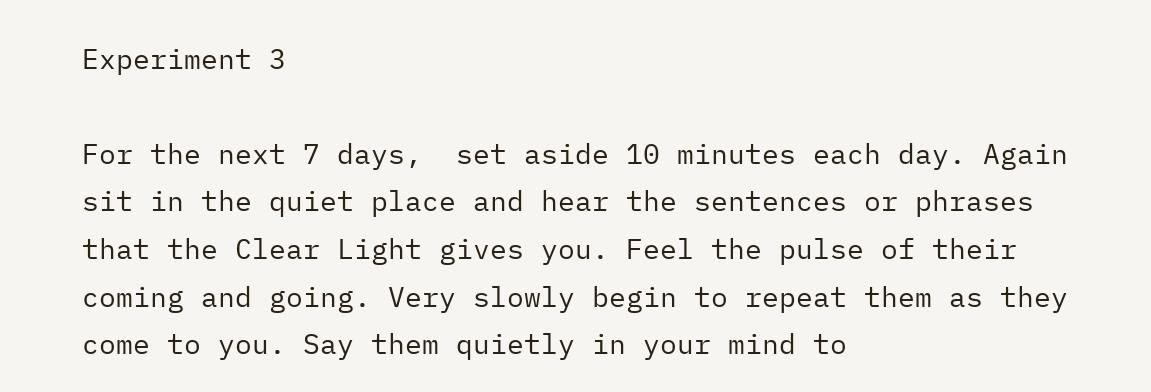Experiment 3

For the next 7 days,  set aside 10 minutes each day. Again sit in the quiet place and hear the sentences or phrases that the Clear Light gives you. Feel the pulse of their coming and going. Very slowly begin to repeat them as they come to you. Say them quietly in your mind to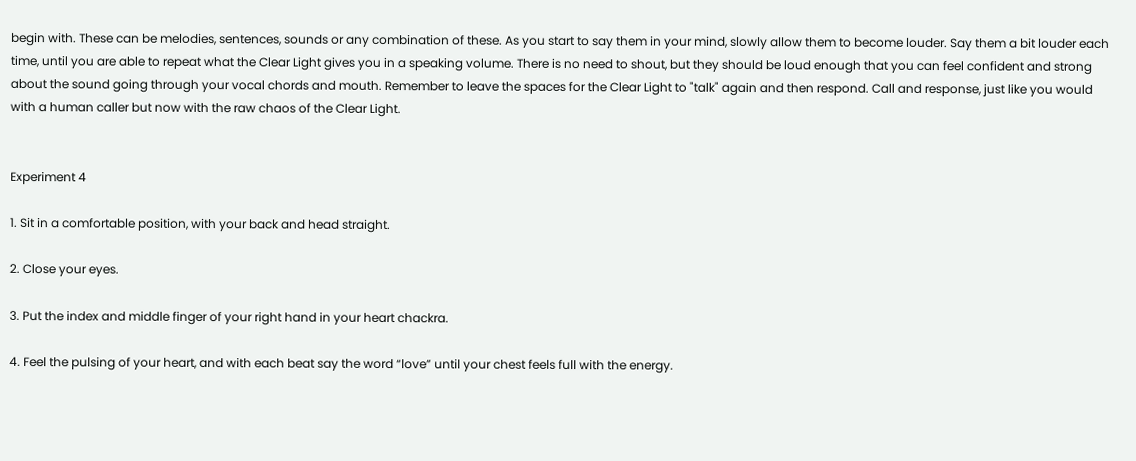begin with. These can be melodies, sentences, sounds or any combination of these. As you start to say them in your mind, slowly allow them to become louder. Say them a bit louder each time, until you are able to repeat what the Clear Light gives you in a speaking volume. There is no need to shout, but they should be loud enough that you can feel confident and strong about the sound going through your vocal chords and mouth. Remember to leave the spaces for the Clear Light to "talk" again and then respond. Call and response, just like you would with a human caller but now with the raw chaos of the Clear Light.


Experiment 4

1. Sit in a comfortable position, with your back and head straight.

2. Close your eyes.

3. Put the index and middle finger of your right hand in your heart chackra.

4. Feel the pulsing of your heart, and with each beat say the word “love” until your chest feels full with the energy.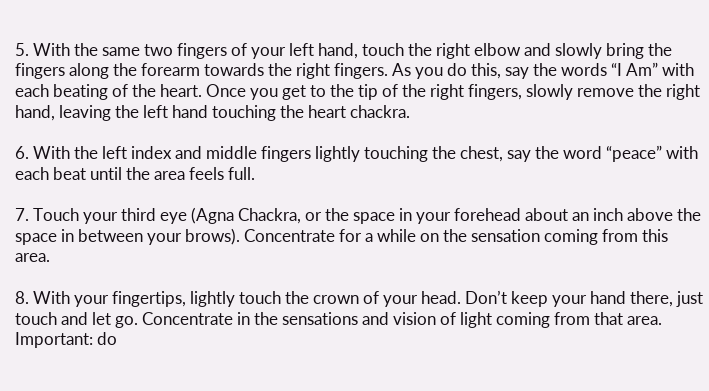5. With the same two fingers of your left hand, touch the right elbow and slowly bring the fingers along the forearm towards the right fingers. As you do this, say the words “I Am” with each beating of the heart. Once you get to the tip of the right fingers, slowly remove the right hand, leaving the left hand touching the heart chackra.

6. With the left index and middle fingers lightly touching the chest, say the word “peace” with each beat until the area feels full.

7. Touch your third eye (Agna Chackra, or the space in your forehead about an inch above the space in between your brows). Concentrate for a while on the sensation coming from this area.

8. With your fingertips, lightly touch the crown of your head. Don’t keep your hand there, just touch and let go. Concentrate in the sensations and vision of light coming from that area. Important: do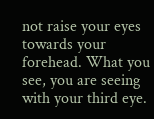not raise your eyes towards your forehead. What you see, you are seeing with your third eye.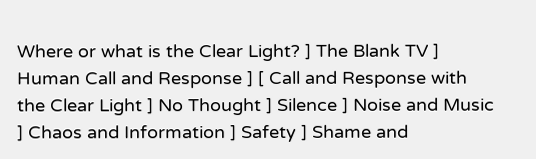Where or what is the Clear Light? ] The Blank TV ] Human Call and Response ] [ Call and Response with the Clear Light ] No Thought ] Silence ] Noise and Music ] Chaos and Information ] Safety ] Shame and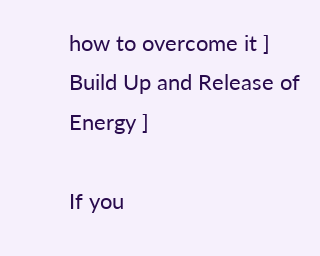how to overcome it ] Build Up and Release of Energy ]

If you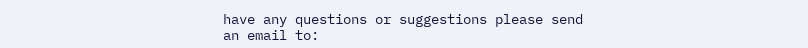have any questions or suggestions please send an email to: